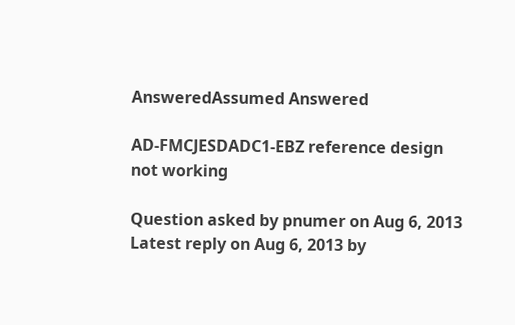AnsweredAssumed Answered

AD-FMCJESDADC1-EBZ reference design not working

Question asked by pnumer on Aug 6, 2013
Latest reply on Aug 6, 2013 by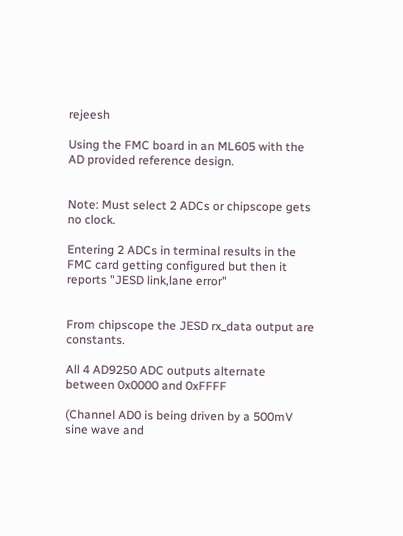rejeesh

Using the FMC board in an ML605 with the AD provided reference design.


Note: Must select 2 ADCs or chipscope gets no clock.

Entering 2 ADCs in terminal results in the FMC card getting configured but then it reports "JESD link,lane error"


From chipscope the JESD rx_data output are constants.

All 4 AD9250 ADC outputs alternate between 0x0000 and 0xFFFF

(Channel AD0 is being driven by a 500mV sine wave and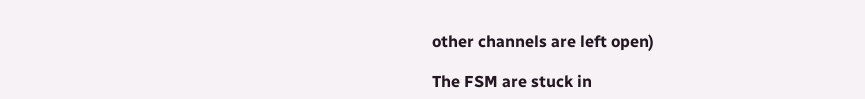other channels are left open)

The FSM are stuck in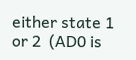either state 1 or 2  (AD0 is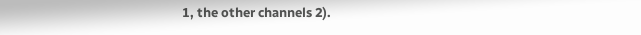1, the other channels 2).